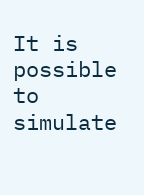It is possible to simulate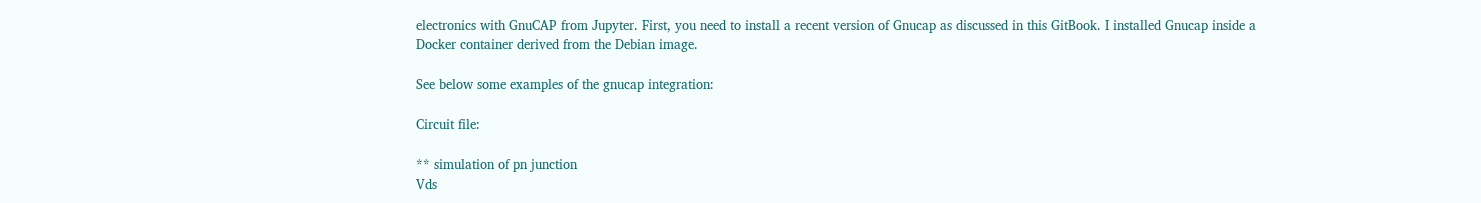electronics with GnuCAP from Jupyter. First, you need to install a recent version of Gnucap as discussed in this GitBook. I installed Gnucap inside a Docker container derived from the Debian image.

See below some examples of the gnucap integration:

Circuit file:

** simulation of pn junction
Vds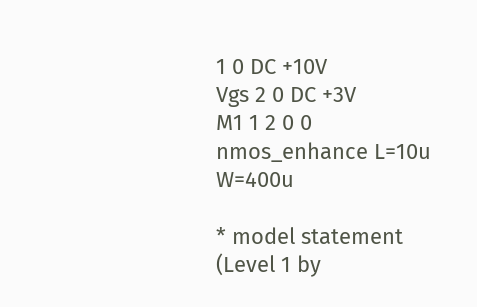1 0 DC +10V
Vgs 2 0 DC +3V
M1 1 2 0 0 nmos_enhance L=10u W=400u

* model statement (Level 1 by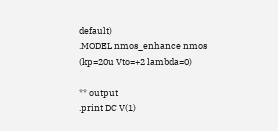default)
.MODEL nmos_enhance nmos (kp=20u Vto=+2 lambda=0)

** output
.print DC V(1)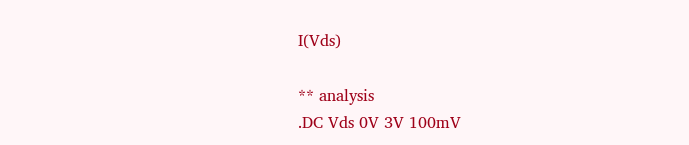I(Vds)

** analysis
.DC Vds 0V 3V 100mV